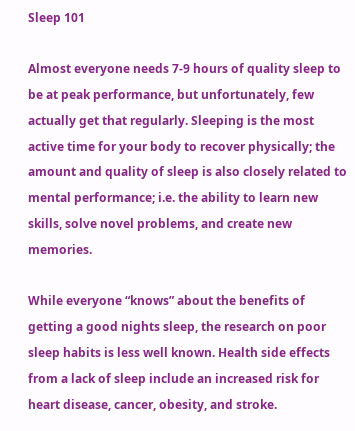Sleep 101

Almost everyone needs 7-9 hours of quality sleep to be at peak performance, but unfortunately, few actually get that regularly. Sleeping is the most active time for your body to recover physically; the amount and quality of sleep is also closely related to mental performance; i.e. the ability to learn new skills, solve novel problems, and create new memories.

While everyone “knows” about the benefits of getting a good nights sleep, the research on poor sleep habits is less well known. Health side effects from a lack of sleep include an increased risk for heart disease, cancer, obesity, and stroke.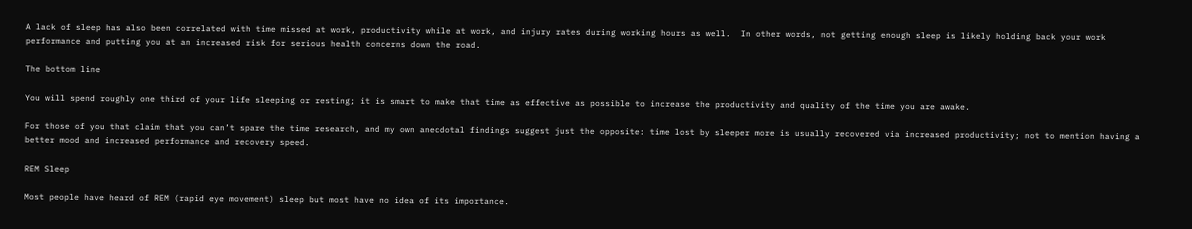A lack of sleep has also been correlated with time missed at work, productivity while at work, and injury rates during working hours as well.  In other words, not getting enough sleep is likely holding back your work performance and putting you at an increased risk for serious health concerns down the road.

The bottom line

You will spend roughly one third of your life sleeping or resting; it is smart to make that time as effective as possible to increase the productivity and quality of the time you are awake.

For those of you that claim that you can’t spare the time research, and my own anecdotal findings suggest just the opposite: time lost by sleeper more is usually recovered via increased productivity; not to mention having a better mood and increased performance and recovery speed.

REM Sleep

Most people have heard of REM (rapid eye movement) sleep but most have no idea of its importance.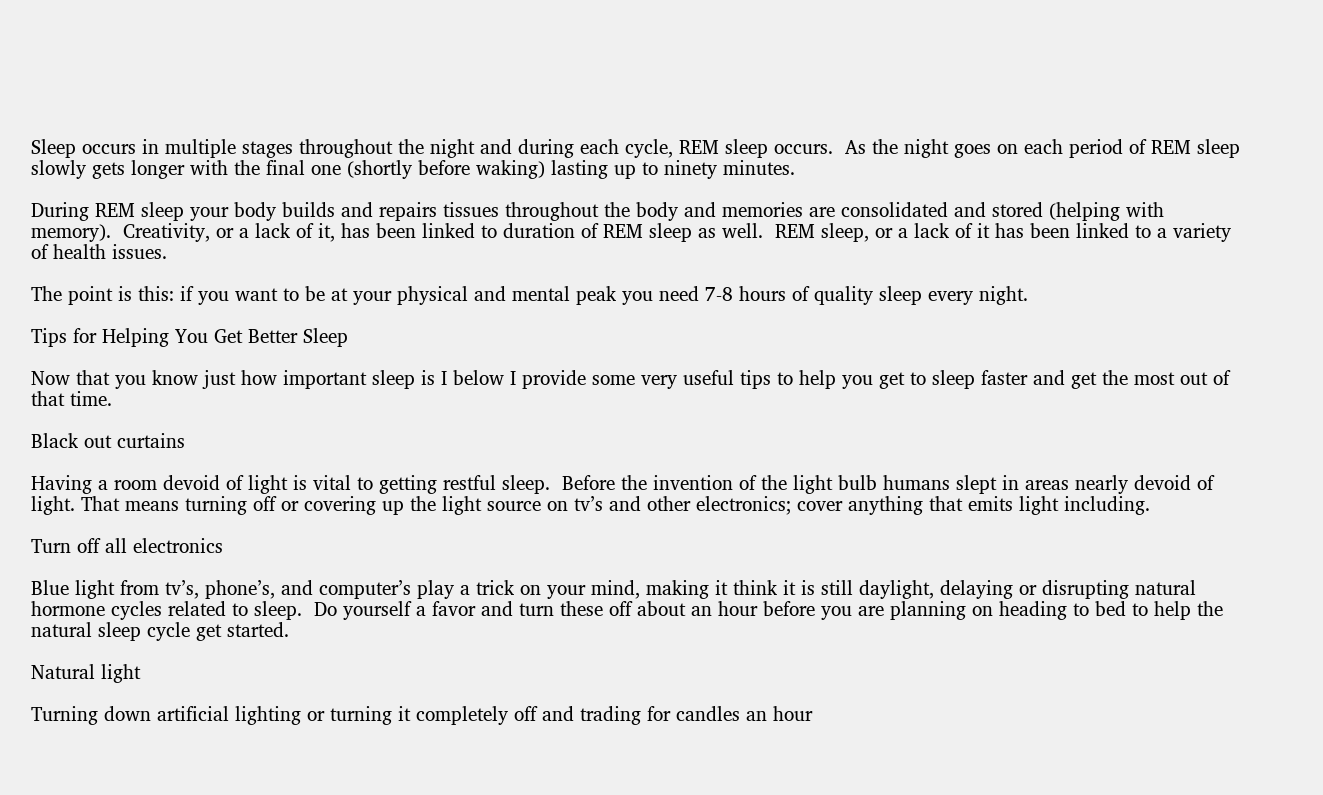Sleep occurs in multiple stages throughout the night and during each cycle, REM sleep occurs.  As the night goes on each period of REM sleep slowly gets longer with the final one (shortly before waking) lasting up to ninety minutes.

During REM sleep your body builds and repairs tissues throughout the body and memories are consolidated and stored (helping with memory).  Creativity, or a lack of it, has been linked to duration of REM sleep as well.  REM sleep, or a lack of it has been linked to a variety of health issues.

The point is this: if you want to be at your physical and mental peak you need 7-8 hours of quality sleep every night.

Tips for Helping You Get Better Sleep

Now that you know just how important sleep is I below I provide some very useful tips to help you get to sleep faster and get the most out of that time.

Black out curtains

Having a room devoid of light is vital to getting restful sleep.  Before the invention of the light bulb humans slept in areas nearly devoid of light. That means turning off or covering up the light source on tv’s and other electronics; cover anything that emits light including.

Turn off all electronics

Blue light from tv’s, phone’s, and computer’s play a trick on your mind, making it think it is still daylight, delaying or disrupting natural hormone cycles related to sleep.  Do yourself a favor and turn these off about an hour before you are planning on heading to bed to help the natural sleep cycle get started.

Natural light

Turning down artificial lighting or turning it completely off and trading for candles an hour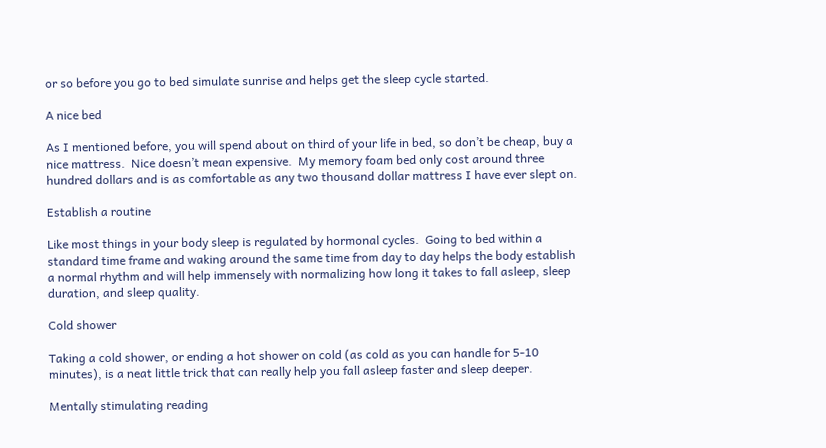or so before you go to bed simulate sunrise and helps get the sleep cycle started.

A nice bed

As I mentioned before, you will spend about on third of your life in bed, so don’t be cheap, buy a nice mattress.  Nice doesn’t mean expensive.  My memory foam bed only cost around three hundred dollars and is as comfortable as any two thousand dollar mattress I have ever slept on.

Establish a routine

Like most things in your body sleep is regulated by hormonal cycles.  Going to bed within a standard time frame and waking around the same time from day to day helps the body establish a normal rhythm and will help immensely with normalizing how long it takes to fall asleep, sleep duration, and sleep quality.

Cold shower

Taking a cold shower, or ending a hot shower on cold (as cold as you can handle for 5-10 minutes), is a neat little trick that can really help you fall asleep faster and sleep deeper.

Mentally stimulating reading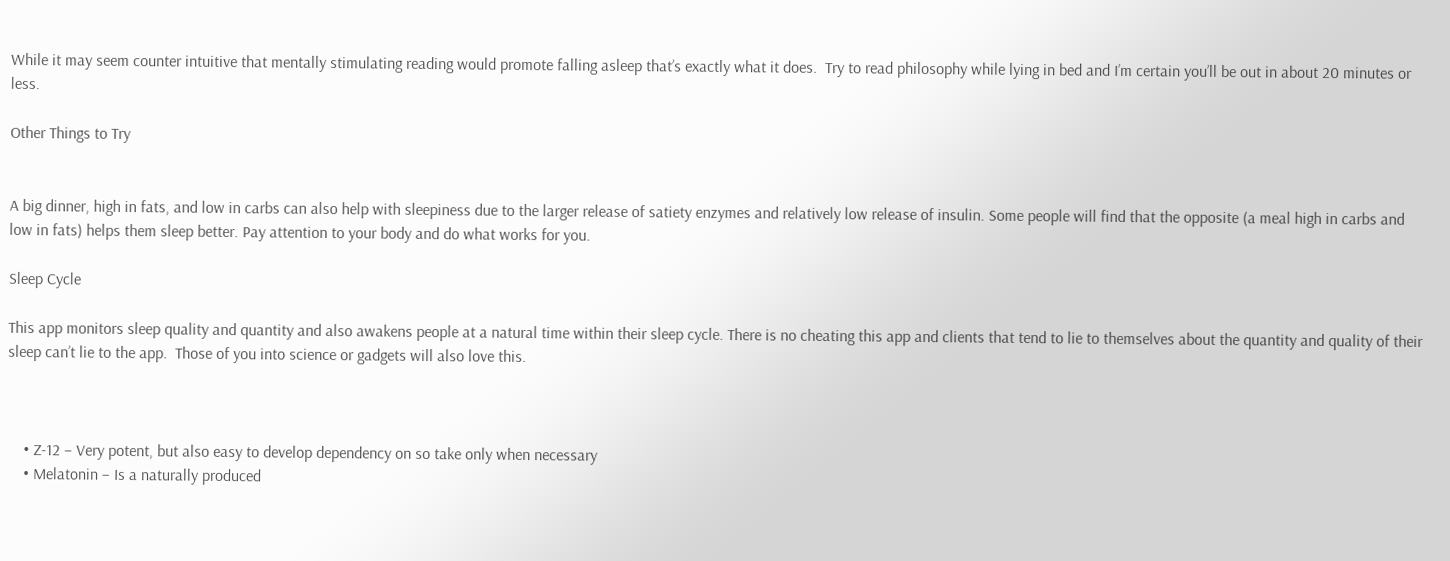While it may seem counter intuitive that mentally stimulating reading would promote falling asleep that’s exactly what it does.  Try to read philosophy while lying in bed and I’m certain you’ll be out in about 20 minutes or less.

Other Things to Try


A big dinner, high in fats, and low in carbs can also help with sleepiness due to the larger release of satiety enzymes and relatively low release of insulin. Some people will find that the opposite (a meal high in carbs and low in fats) helps them sleep better. Pay attention to your body and do what works for you.

Sleep Cycle

This app monitors sleep quality and quantity and also awakens people at a natural time within their sleep cycle. There is no cheating this app and clients that tend to lie to themselves about the quantity and quality of their sleep can’t lie to the app.  Those of you into science or gadgets will also love this.



    • Z-12 – Very potent, but also easy to develop dependency on so take only when necessary
    • Melatonin – Is a naturally produced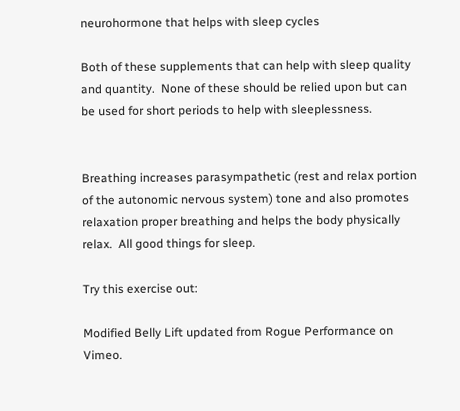neurohormone that helps with sleep cycles

Both of these supplements that can help with sleep quality and quantity.  None of these should be relied upon but can be used for short periods to help with sleeplessness.


Breathing increases parasympathetic (rest and relax portion of the autonomic nervous system) tone and also promotes relaxation proper breathing and helps the body physically relax.  All good things for sleep.

Try this exercise out:

Modified Belly Lift updated from Rogue Performance on Vimeo.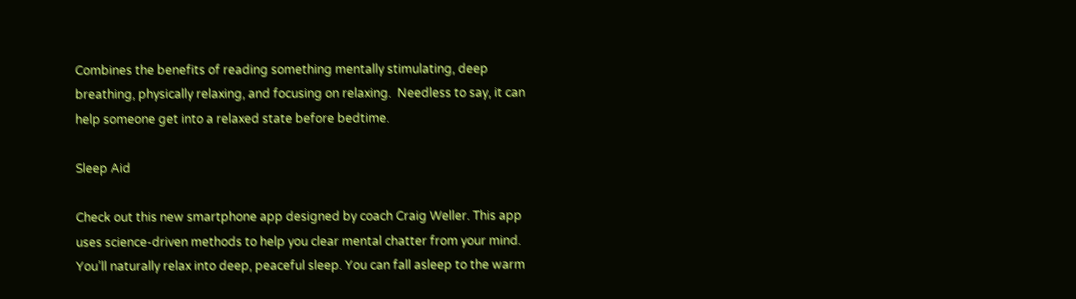Combines the benefits of reading something mentally stimulating, deep breathing, physically relaxing, and focusing on relaxing.  Needless to say, it can help someone get into a relaxed state before bedtime.

Sleep Aid

Check out this new smartphone app designed by coach Craig Weller. This app uses science-driven methods to help you clear mental chatter from your mind. You’ll naturally relax into deep, peaceful sleep. You can fall asleep to the warm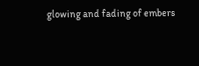glowing and fading of embers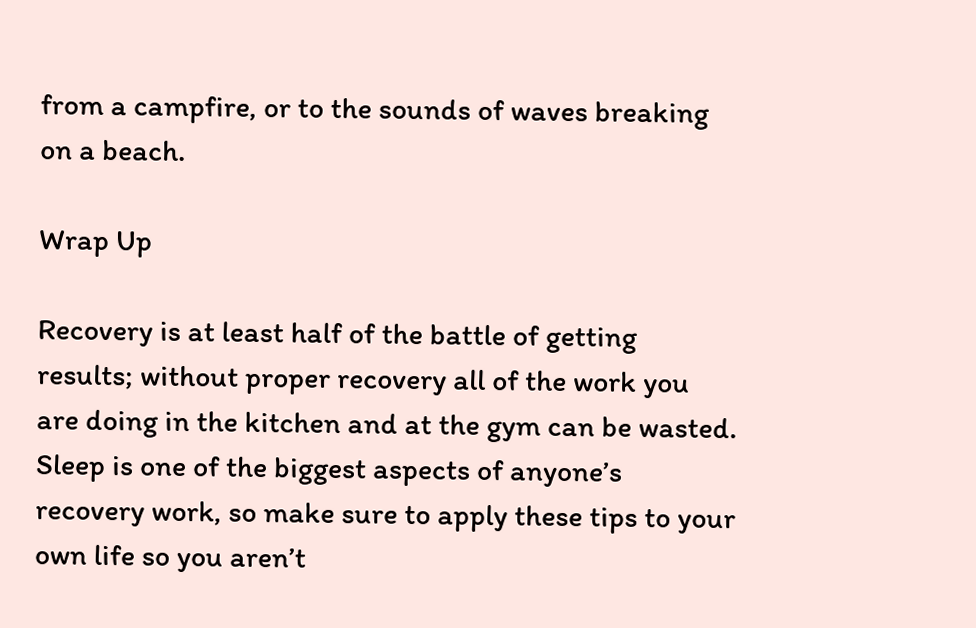from a campfire, or to the sounds of waves breaking on a beach.

Wrap Up

Recovery is at least half of the battle of getting results; without proper recovery all of the work you are doing in the kitchen and at the gym can be wasted. Sleep is one of the biggest aspects of anyone’s recovery work, so make sure to apply these tips to your own life so you aren’t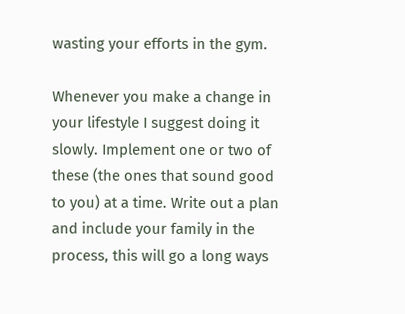wasting your efforts in the gym.

Whenever you make a change in your lifestyle I suggest doing it slowly. Implement one or two of these (the ones that sound good to you) at a time. Write out a plan and include your family in the process, this will go a long ways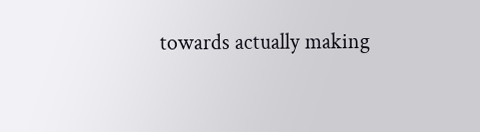towards actually making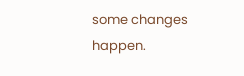some changes happen.